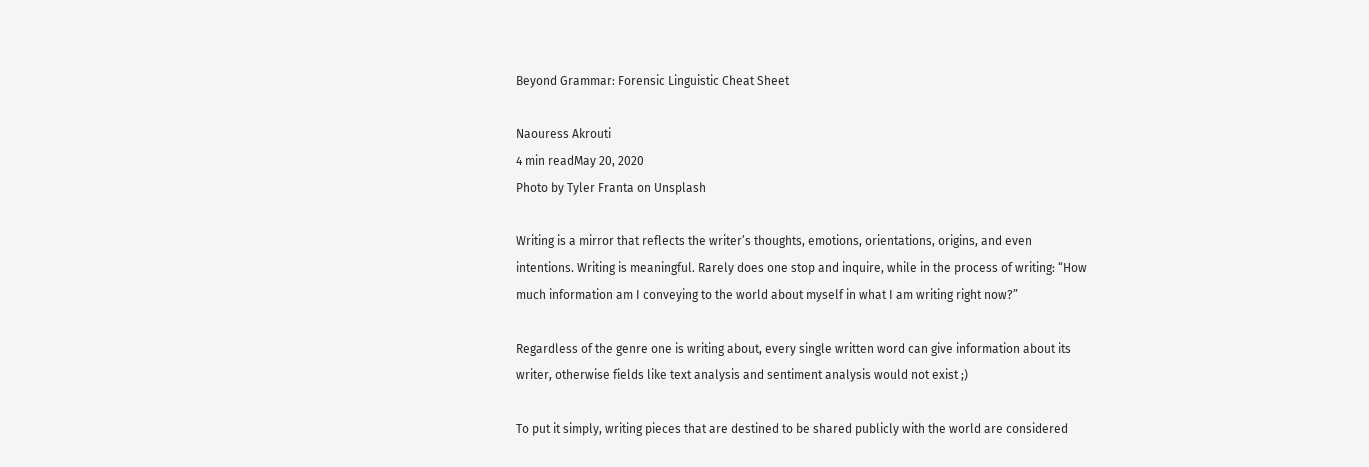Beyond Grammar: Forensic Linguistic Cheat Sheet

Naouress Akrouti
4 min readMay 20, 2020
Photo by Tyler Franta on Unsplash

Writing is a mirror that reflects the writer’s thoughts, emotions, orientations, origins, and even intentions. Writing is meaningful. Rarely does one stop and inquire, while in the process of writing: “How much information am I conveying to the world about myself in what I am writing right now?”

Regardless of the genre one is writing about, every single written word can give information about its writer, otherwise fields like text analysis and sentiment analysis would not exist ;)

To put it simply, writing pieces that are destined to be shared publicly with the world are considered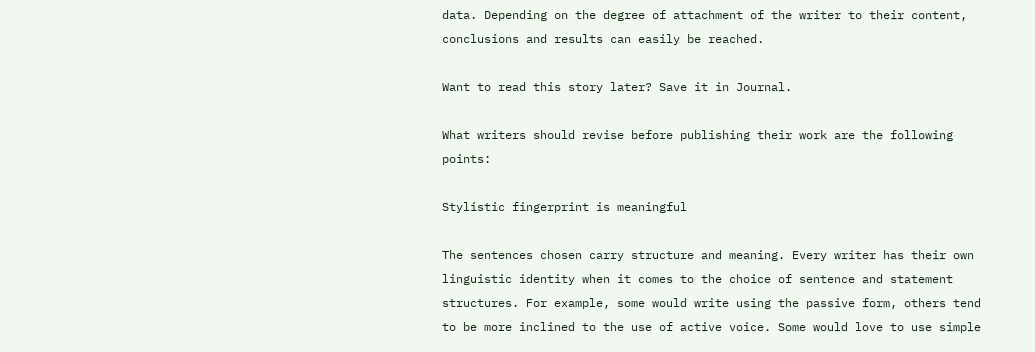data. Depending on the degree of attachment of the writer to their content, conclusions and results can easily be reached.

Want to read this story later? Save it in Journal.

What writers should revise before publishing their work are the following points:

Stylistic fingerprint is meaningful

The sentences chosen carry structure and meaning. Every writer has their own linguistic identity when it comes to the choice of sentence and statement structures. For example, some would write using the passive form, others tend to be more inclined to the use of active voice. Some would love to use simple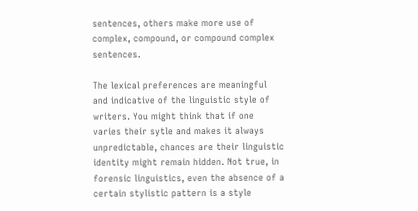sentences, others make more use of complex, compound, or compound complex sentences.

The lexical preferences are meaningful and indicative of the linguistic style of writers. You might think that if one varies their sytle and makes it always unpredictable, chances are their linguistic identity might remain hidden. Not true, in forensic linguistics, even the absence of a certain stylistic pattern is a style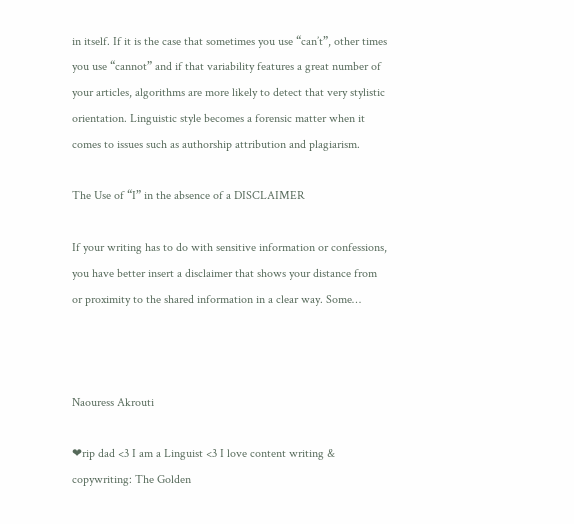in itself. If it is the case that sometimes you use “can’t”, other times you use “cannot” and if that variability features a great number of your articles, algorithms are more likely to detect that very stylistic orientation. Linguistic style becomes a forensic matter when it comes to issues such as authorship attribution and plagiarism.

The Use of “I” in the absence of a DISCLAIMER

If your writing has to do with sensitive information or confessions, you have better insert a disclaimer that shows your distance from or proximity to the shared information in a clear way. Some…



Naouress Akrouti

❤rip dad <3 I am a Linguist <3 I love content writing & copywriting: The Golden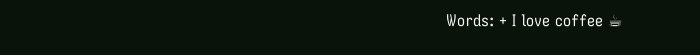Words: + I love coffee ☕